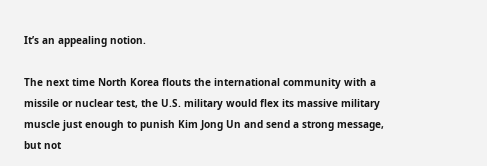It’s an appealing notion.

The next time North Korea flouts the international community with a missile or nuclear test, the U.S. military would flex its massive military muscle just enough to punish Kim Jong Un and send a strong message, but not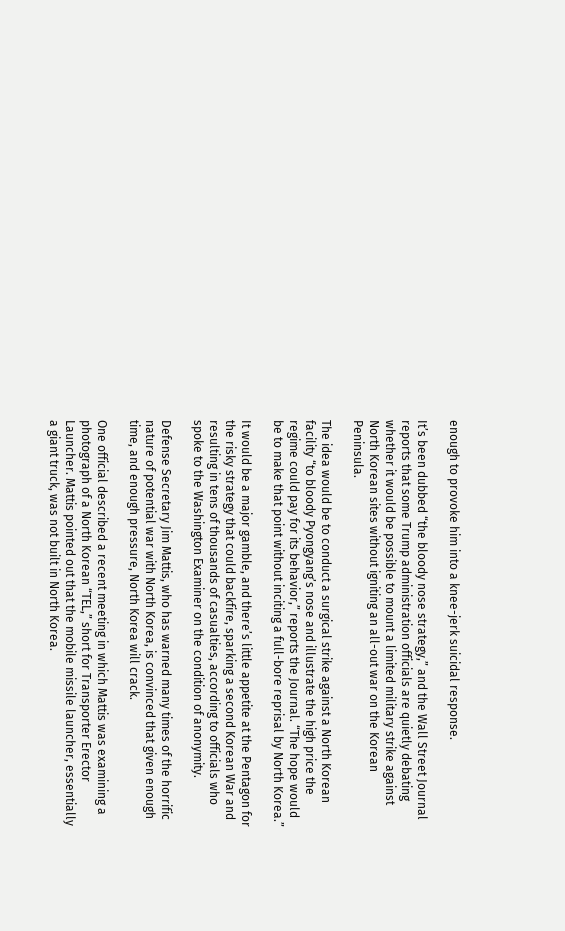enough to provoke him into a knee-jerk suicidal response.

It’s been dubbed “the bloody nose strategy,” and the Wall Street Journal reports that some Trump administration officials are quietly debating whether it would be possible to mount a limited military strike against North Korean sites without igniting an all-out war on the Korean Peninsula.

The idea would be to conduct a surgical strike against a North Korean facility “to bloody Pyongyang’s nose and illustrate the high price the regime could pay for its behavior,” reports the Journal. “The hope would be to make that point without inciting a full-bore reprisal by North Korea.”

It would be a major gamble, and there’s little appetite at the Pentagon for the risky strategy that could backfire, sparking a second Korean War and resulting in tens of thousands of casualties, according to officials who spoke to the Washington Examiner on the condition of anonymity.

Defense Secretary Jim Mattis, who has warned many times of the horrific nature of potential war with North Korea, is convinced that given enough time, and enough pressure, North Korea will crack.

One official described a recent meeting in which Mattis was examining a photograph of a North Korean “TEL,” short for Transporter Erector Launcher. Mattis pointed out that the mobile missile launcher, essentially a giant truck, was not built in North Korea.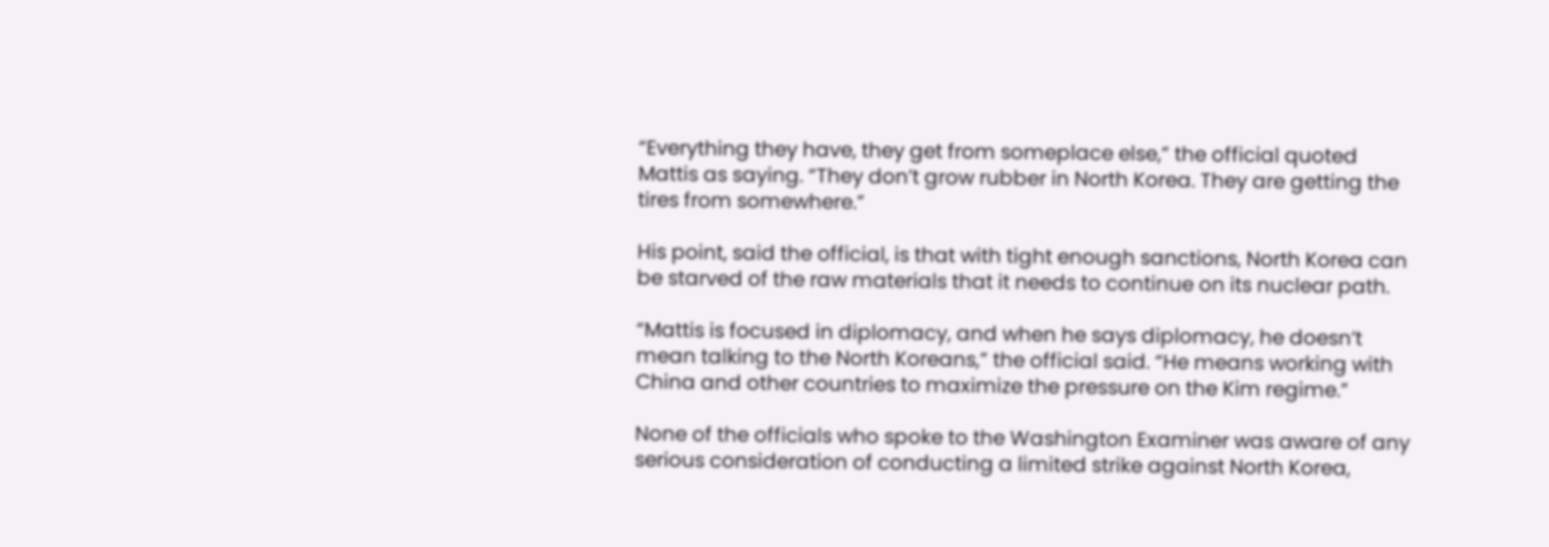“Everything they have, they get from someplace else,” the official quoted Mattis as saying. “They don’t grow rubber in North Korea. They are getting the tires from somewhere.”

His point, said the official, is that with tight enough sanctions, North Korea can be starved of the raw materials that it needs to continue on its nuclear path.

“Mattis is focused in diplomacy, and when he says diplomacy, he doesn’t mean talking to the North Koreans,” the official said. “He means working with China and other countries to maximize the pressure on the Kim regime.”

None of the officials who spoke to the Washington Examiner was aware of any serious consideration of conducting a limited strike against North Korea,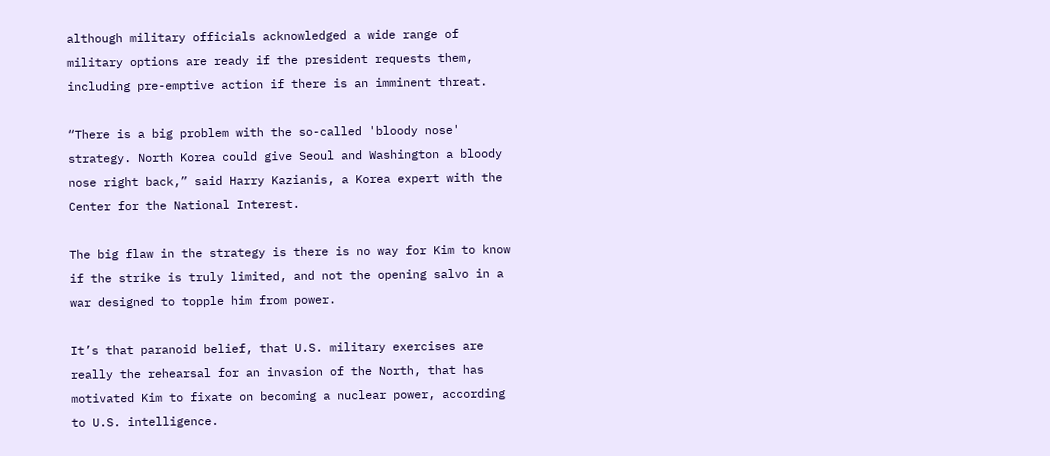although military officials acknowledged a wide range of military options are ready if the president requests them, including pre-emptive action if there is an imminent threat.

“There is a big problem with the so-called 'bloody nose' strategy. North Korea could give Seoul and Washington a bloody nose right back,” said Harry Kazianis, a Korea expert with the Center for the National Interest.

The big flaw in the strategy is there is no way for Kim to know if the strike is truly limited, and not the opening salvo in a war designed to topple him from power.

It’s that paranoid belief, that U.S. military exercises are really the rehearsal for an invasion of the North, that has motivated Kim to fixate on becoming a nuclear power, according to U.S. intelligence.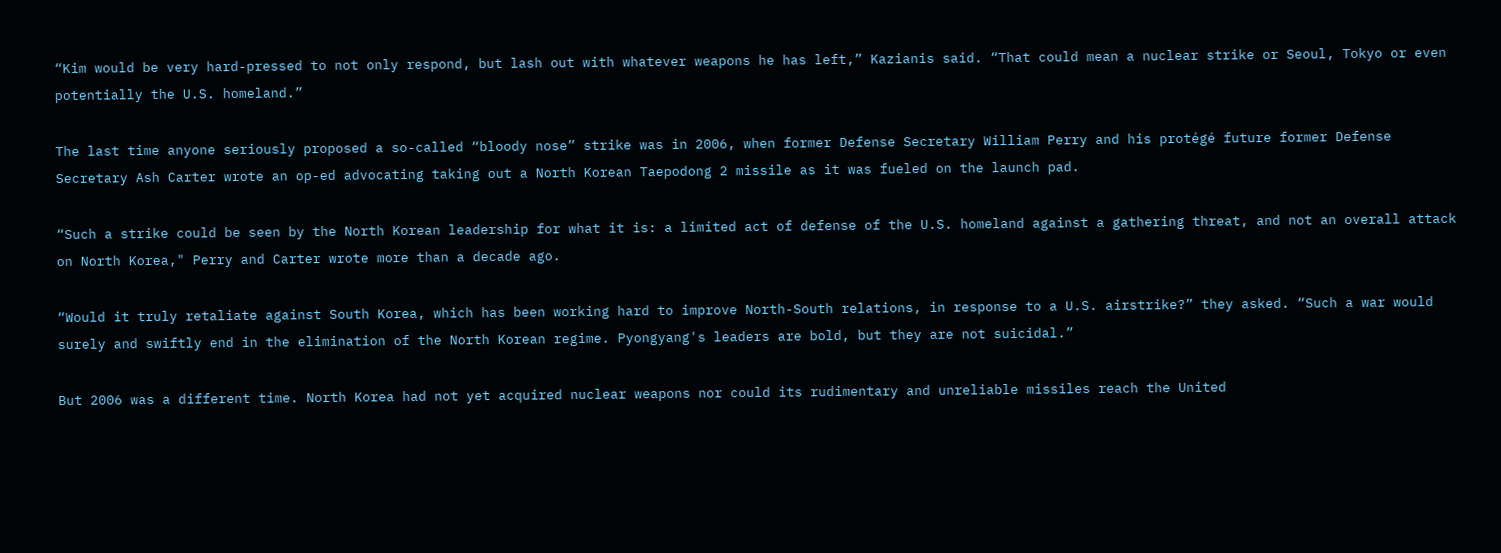“Kim would be very hard-pressed to not only respond, but lash out with whatever weapons he has left,” Kazianis said. “That could mean a nuclear strike or Seoul, Tokyo or even potentially the U.S. homeland.”

The last time anyone seriously proposed a so-called “bloody nose” strike was in 2006, when former Defense Secretary William Perry and his protégé future former Defense Secretary Ash Carter wrote an op-ed advocating taking out a North Korean Taepodong 2 missile as it was fueled on the launch pad.

“Such a strike could be seen by the North Korean leadership for what it is: a limited act of defense of the U.S. homeland against a gathering threat, and not an overall attack on North Korea," Perry and Carter wrote more than a decade ago.

“Would it truly retaliate against South Korea, which has been working hard to improve North-South relations, in response to a U.S. airstrike?” they asked. “Such a war would surely and swiftly end in the elimination of the North Korean regime. Pyongyang's leaders are bold, but they are not suicidal.”

But 2006 was a different time. North Korea had not yet acquired nuclear weapons nor could its rudimentary and unreliable missiles reach the United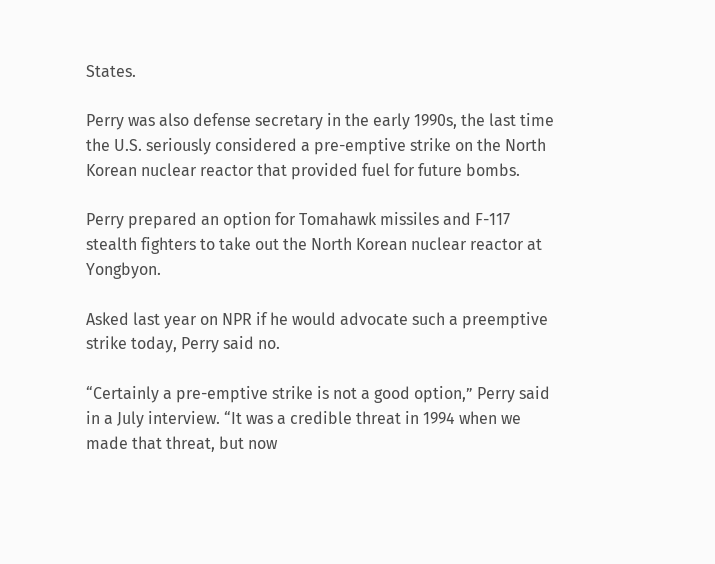States.

Perry was also defense secretary in the early 1990s, the last time the U.S. seriously considered a pre-emptive strike on the North Korean nuclear reactor that provided fuel for future bombs.

Perry prepared an option for Tomahawk missiles and F-117 stealth fighters to take out the North Korean nuclear reactor at Yongbyon.

Asked last year on NPR if he would advocate such a preemptive strike today, Perry said no.

“Certainly a pre-emptive strike is not a good option,” Perry said in a July interview. “It was a credible threat in 1994 when we made that threat, but now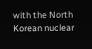with the North Korean nuclear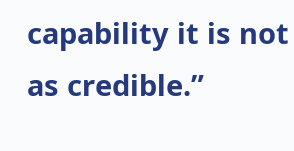capability it is not as credible.”